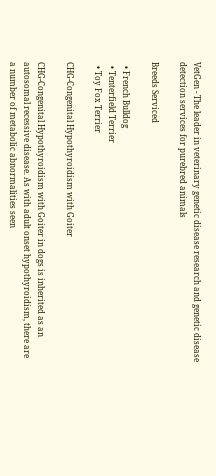VetGen - The leader in veterinary genetic disease research and genetic disease detection services for purebred animals

Breeds Serviced

  • French Bulldog
  • Tenterfield Terrier
  • Toy Fox Terrier

CHG-Congenital Hypothyroidism with Goiter

CHG-Congenital Hypothyroidism with Goiter in dogs is inherited as an autosomal recessive disease. As with adult onset hypothyroidism, there are a number of metabolic abnormalities seen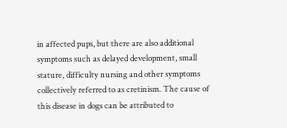in affected pups, but there are also additional symptoms such as delayed development, small stature, difficulty nursing and other symptoms collectively referred to as cretinism. The cause of this disease in dogs can be attributed to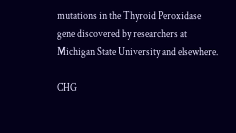mutations in the Thyroid Peroxidase gene discovered by researchers at Michigan State University and elsewhere.

CHG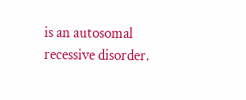is an autosomal recessive disorder.